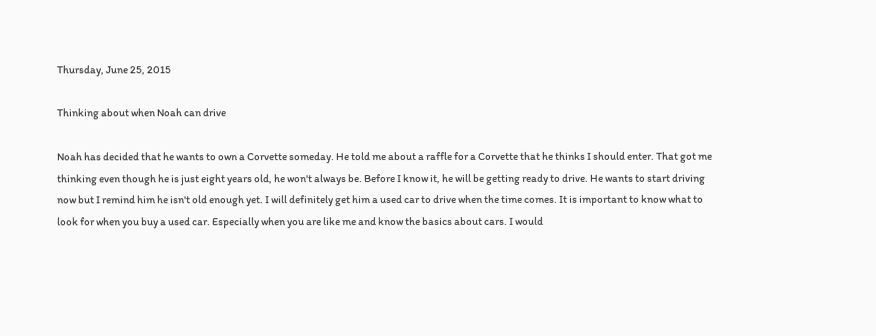Thursday, June 25, 2015

Thinking about when Noah can drive

Noah has decided that he wants to own a Corvette someday. He told me about a raffle for a Corvette that he thinks I should enter. That got me thinking even though he is just eight years old, he won't always be. Before I know it, he will be getting ready to drive. He wants to start driving now but I remind him he isn't old enough yet. I will definitely get him a used car to drive when the time comes. It is important to know what to look for when you buy a used car. Especially when you are like me and know the basics about cars. I would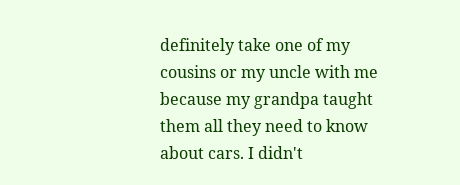definitely take one of my cousins or my uncle with me because my grandpa taught them all they need to know about cars. I didn't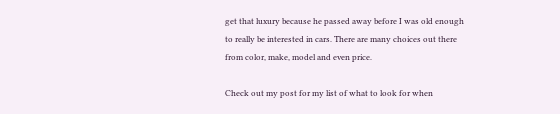get that luxury because he passed away before I was old enough to really be interested in cars. There are many choices out there from color, make, model and even price.

Check out my post for my list of what to look for when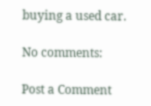buying a used car.

No comments:

Post a Comment